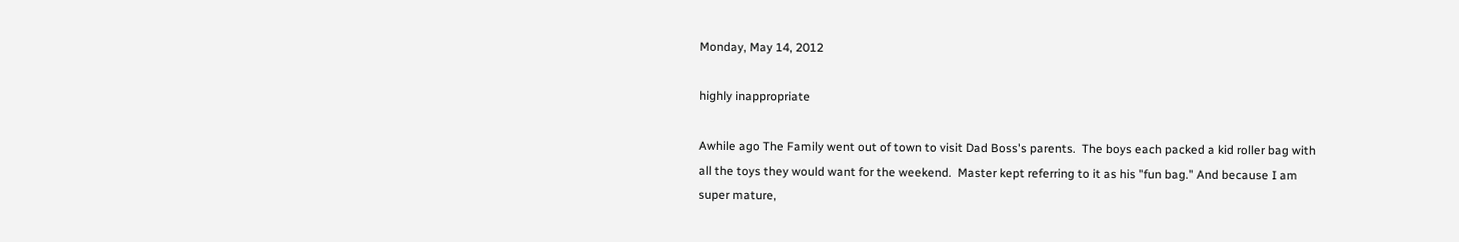Monday, May 14, 2012

highly inappropriate

Awhile ago The Family went out of town to visit Dad Boss's parents.  The boys each packed a kid roller bag with all the toys they would want for the weekend.  Master kept referring to it as his "fun bag." And because I am super mature,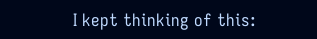I kept thinking of this: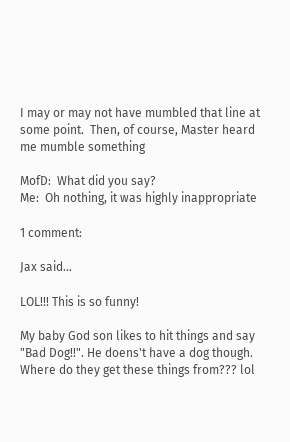I may or may not have mumbled that line at some point.  Then, of course, Master heard me mumble something

MofD:  What did you say?
Me:  Oh nothing, it was highly inappropriate

1 comment:

Jax said...

LOL!!! This is so funny!

My baby God son likes to hit things and say "Bad Dog!!". He doens't have a dog though. Where do they get these things from??? lol